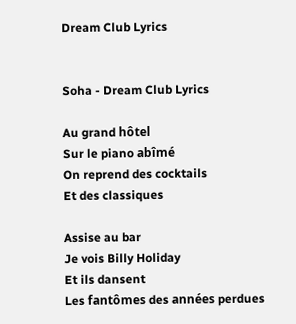Dream Club Lyrics


Soha - Dream Club Lyrics

Au grand hôtel
Sur le piano abîmé
On reprend des cocktails
Et des classiques

Assise au bar
Je vois Billy Holiday
Et ils dansent
Les fantômes des années perdues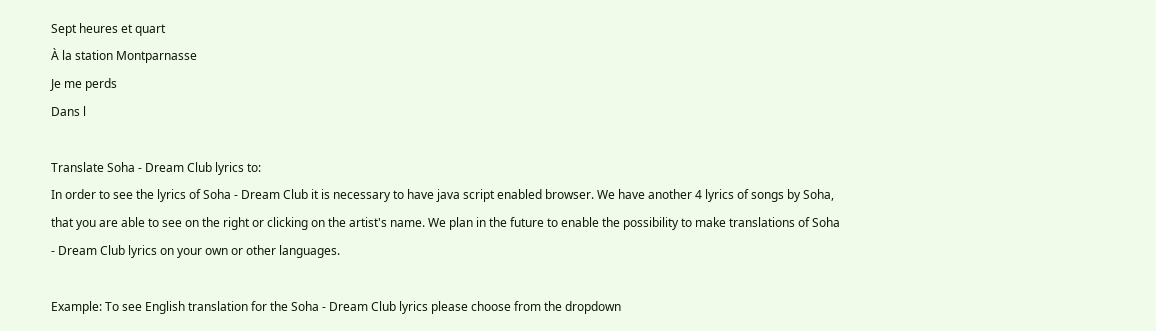Sept heures et quart
À la station Montparnasse
Je me perds
Dans l

Translate Soha - Dream Club lyrics to:
In order to see the lyrics of Soha - Dream Club it is necessary to have java script enabled browser. We have another 4 lyrics of songs by Soha, that you are able to see on the right or clicking on the artist's name. We plan in the future to enable the possibility to make translations of Soha - Dream Club lyrics on your own or other languages.

Example: To see English translation for the Soha - Dream Club lyrics please choose from the dropdown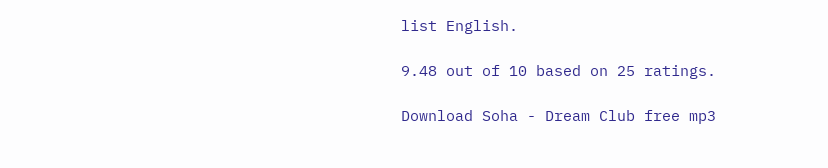list English.

9.48 out of 10 based on 25 ratings.

Download Soha - Dream Club free mp3